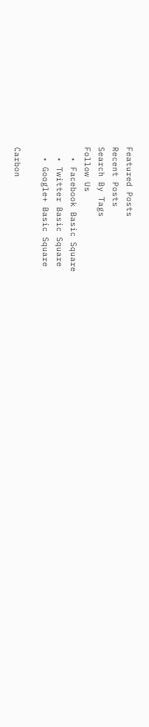Featured Posts
Recent Posts
Search By Tags
Follow Us
  • Facebook Basic Square
  • Twitter Basic Square
  • Google+ Basic Square

Carbon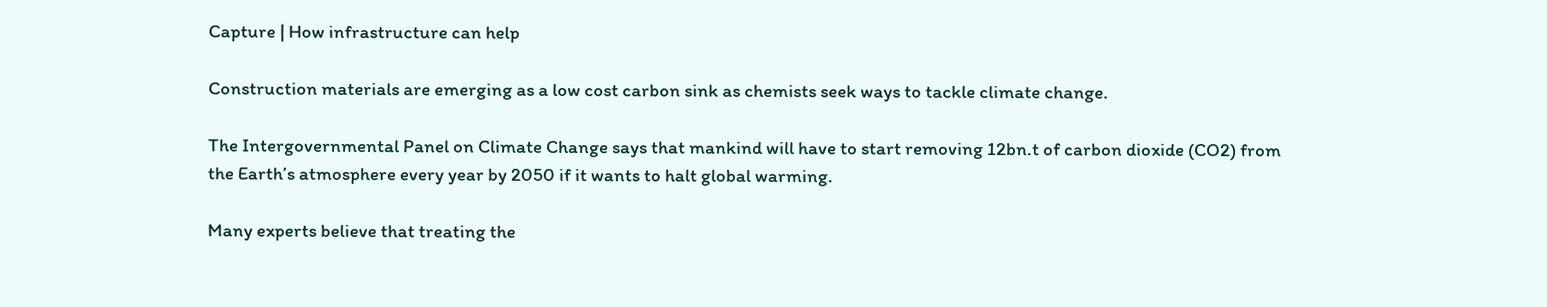Capture | How infrastructure can help

Construction materials are emerging as a low cost carbon sink as chemists seek ways to tackle climate change.

The Intergovernmental Panel on Climate Change says that mankind will have to start removing 12bn.t of carbon dioxide (CO2) from the Earth’s atmosphere every year by 2050 if it wants to halt global warming.

Many experts believe that treating the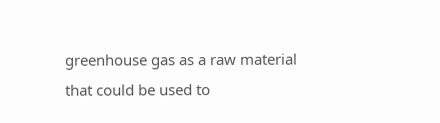greenhouse gas as a raw material that could be used to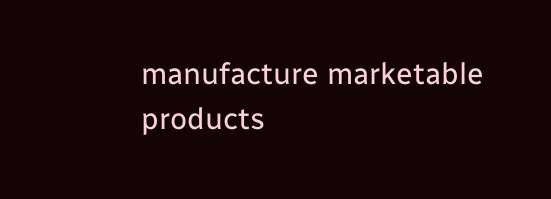manufacture marketable products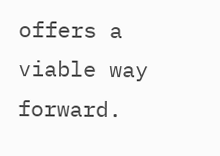offers a viable way forward.